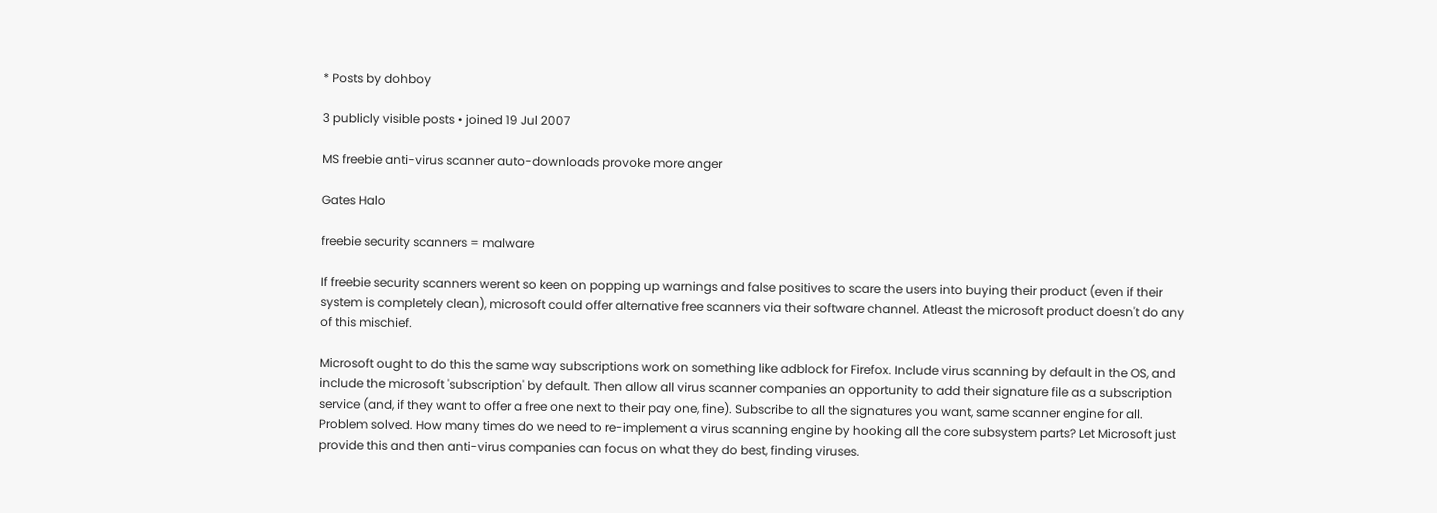* Posts by dohboy

3 publicly visible posts • joined 19 Jul 2007

MS freebie anti-virus scanner auto-downloads provoke more anger

Gates Halo

freebie security scanners = malware

If freebie security scanners werent so keen on popping up warnings and false positives to scare the users into buying their product (even if their system is completely clean), microsoft could offer alternative free scanners via their software channel. Atleast the microsoft product doesn't do any of this mischief.

Microsoft ought to do this the same way subscriptions work on something like adblock for Firefox. Include virus scanning by default in the OS, and include the microsoft 'subscription' by default. Then allow all virus scanner companies an opportunity to add their signature file as a subscription service (and, if they want to offer a free one next to their pay one, fine). Subscribe to all the signatures you want, same scanner engine for all. Problem solved. How many times do we need to re-implement a virus scanning engine by hooking all the core subsystem parts? Let Microsoft just provide this and then anti-virus companies can focus on what they do best, finding viruses.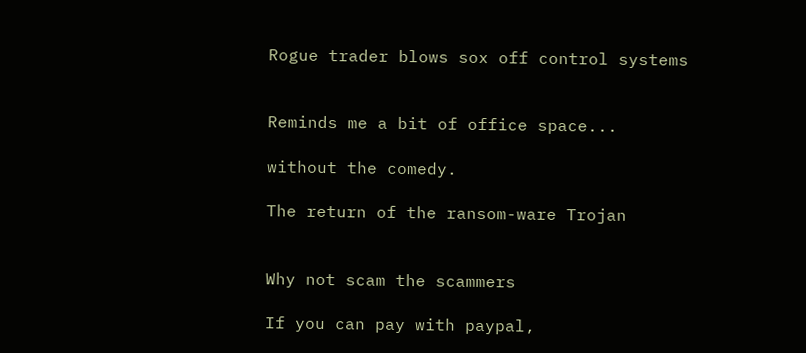Rogue trader blows sox off control systems


Reminds me a bit of office space...

without the comedy.

The return of the ransom-ware Trojan


Why not scam the scammers

If you can pay with paypal,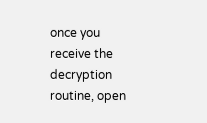once you receive the decryption routine, open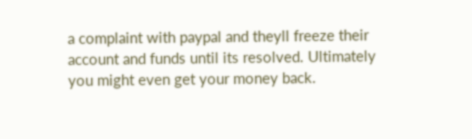a complaint with paypal and theyll freeze their account and funds until its resolved. Ultimately you might even get your money back.